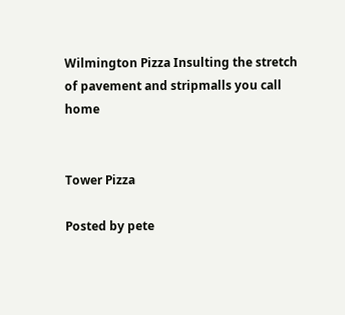Wilmington Pizza Insulting the stretch of pavement and stripmalls you call home


Tower Pizza

Posted by pete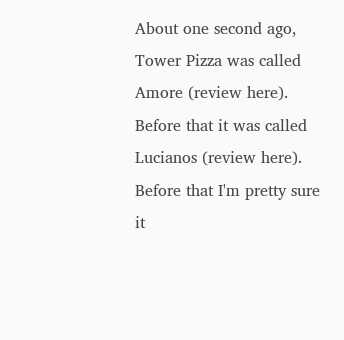About one second ago, Tower Pizza was called Amore (review here). Before that it was called Lucianos (review here). Before that I'm pretty sure it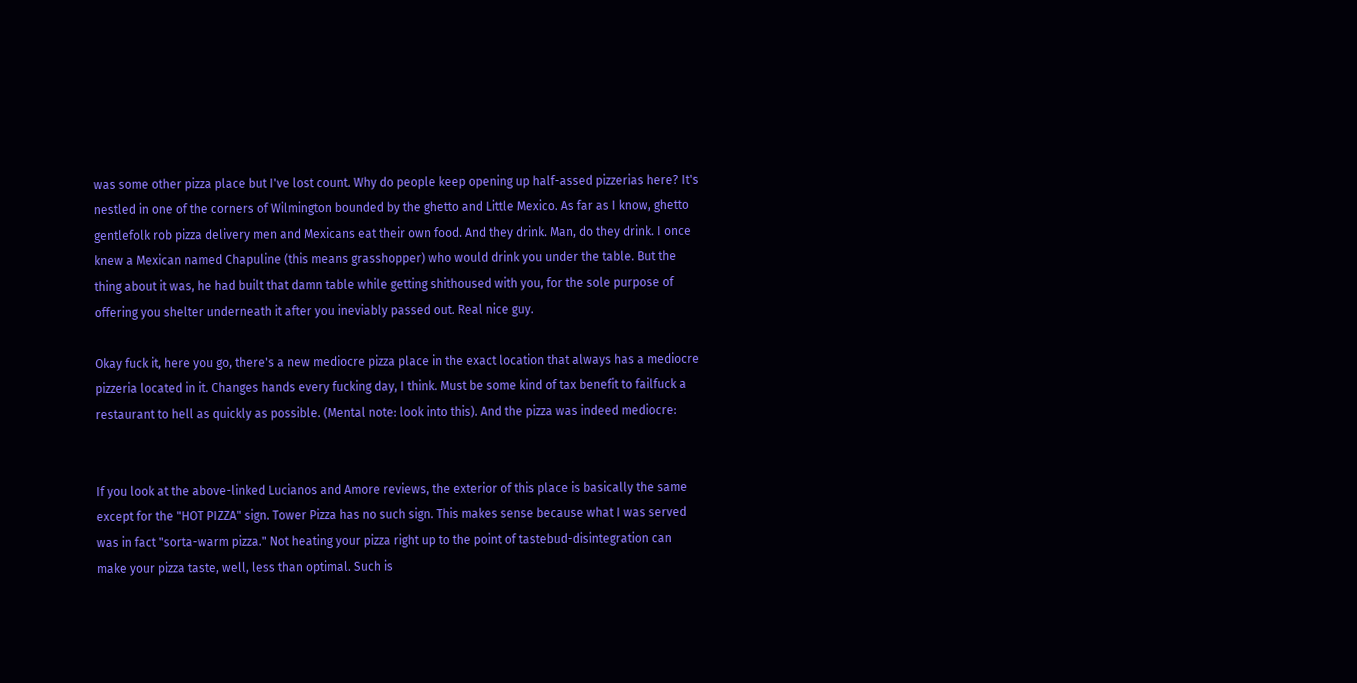was some other pizza place but I've lost count. Why do people keep opening up half-assed pizzerias here? It's nestled in one of the corners of Wilmington bounded by the ghetto and Little Mexico. As far as I know, ghetto gentlefolk rob pizza delivery men and Mexicans eat their own food. And they drink. Man, do they drink. I once knew a Mexican named Chapuline (this means grasshopper) who would drink you under the table. But the thing about it was, he had built that damn table while getting shithoused with you, for the sole purpose of offering you shelter underneath it after you ineviably passed out. Real nice guy.

Okay fuck it, here you go, there's a new mediocre pizza place in the exact location that always has a mediocre pizzeria located in it. Changes hands every fucking day, I think. Must be some kind of tax benefit to failfuck a restaurant to hell as quickly as possible. (Mental note: look into this). And the pizza was indeed mediocre:


If you look at the above-linked Lucianos and Amore reviews, the exterior of this place is basically the same except for the "HOT PIZZA" sign. Tower Pizza has no such sign. This makes sense because what I was served was in fact "sorta-warm pizza." Not heating your pizza right up to the point of tastebud-disintegration can make your pizza taste, well, less than optimal. Such is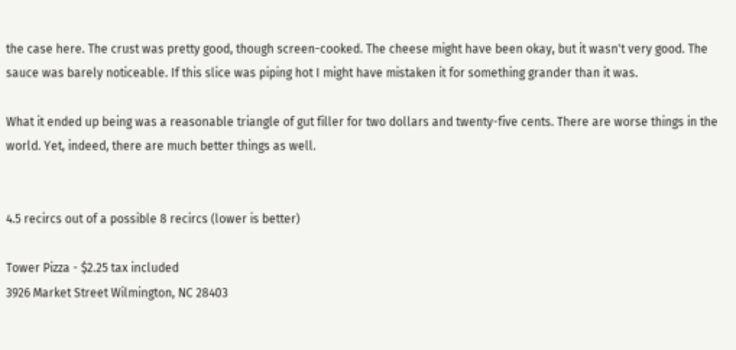the case here. The crust was pretty good, though screen-cooked. The cheese might have been okay, but it wasn't very good. The sauce was barely noticeable. If this slice was piping hot I might have mistaken it for something grander than it was.

What it ended up being was a reasonable triangle of gut filler for two dollars and twenty-five cents. There are worse things in the world. Yet, indeed, there are much better things as well.


4.5 recircs out of a possible 8 recircs (lower is better)

Tower Pizza - $2.25 tax included
3926 Market Street Wilmington, NC 28403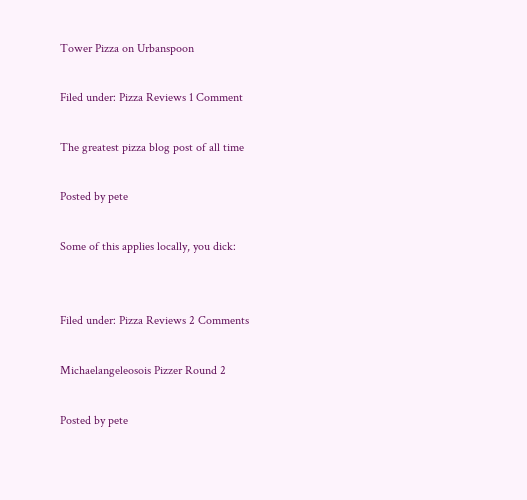Tower Pizza on Urbanspoon

Filed under: Pizza Reviews 1 Comment

The greatest pizza blog post of all time

Posted by pete

Some of this applies locally, you dick:


Filed under: Pizza Reviews 2 Comments

Michaelangeleosois Pizzer Round 2

Posted by pete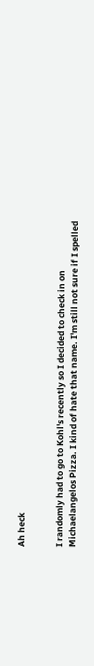Ah heck


I randomly had to go to Kohl's recently so I decided to check in on Michaelangelos Pizza. I kind of hate that name. I'm still not sure if I spelled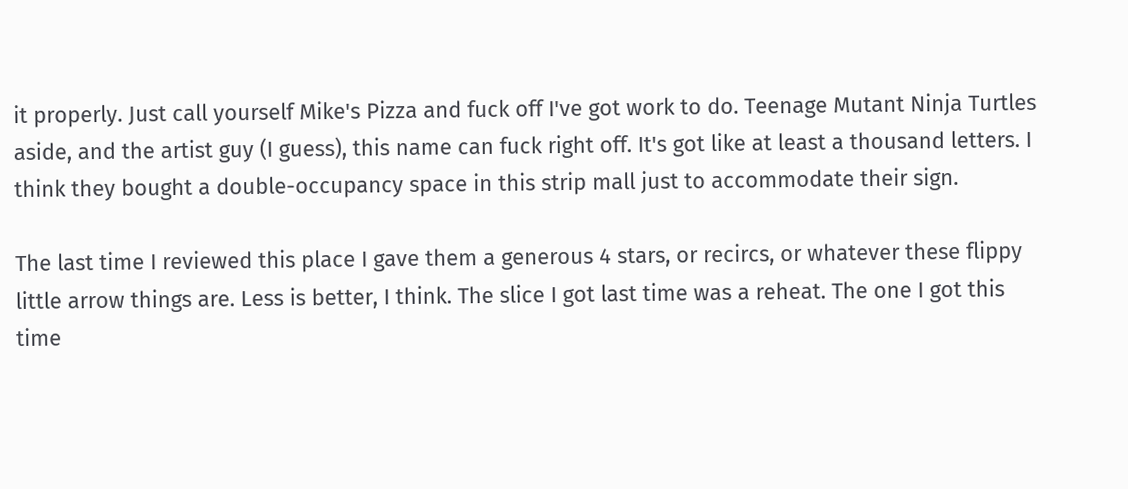it properly. Just call yourself Mike's Pizza and fuck off I've got work to do. Teenage Mutant Ninja Turtles aside, and the artist guy (I guess), this name can fuck right off. It's got like at least a thousand letters. I think they bought a double-occupancy space in this strip mall just to accommodate their sign.

The last time I reviewed this place I gave them a generous 4 stars, or recircs, or whatever these flippy little arrow things are. Less is better, I think. The slice I got last time was a reheat. The one I got this time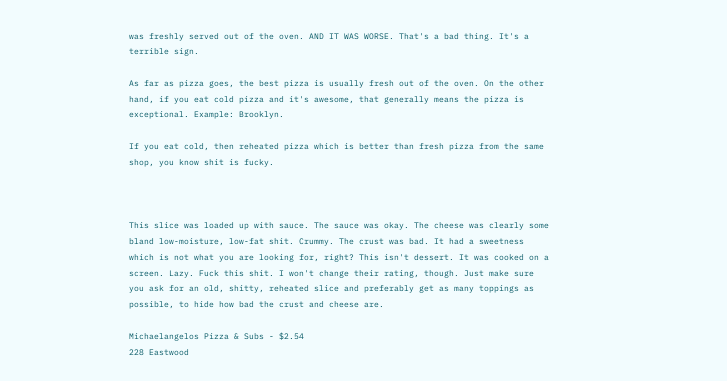was freshly served out of the oven. AND IT WAS WORSE. That's a bad thing. It's a terrible sign.

As far as pizza goes, the best pizza is usually fresh out of the oven. On the other hand, if you eat cold pizza and it's awesome, that generally means the pizza is exceptional. Example: Brooklyn.

If you eat cold, then reheated pizza which is better than fresh pizza from the same shop, you know shit is fucky.



This slice was loaded up with sauce. The sauce was okay. The cheese was clearly some bland low-moisture, low-fat shit. Crummy. The crust was bad. It had a sweetness which is not what you are looking for, right? This isn't dessert. It was cooked on a screen. Lazy. Fuck this shit. I won't change their rating, though. Just make sure you ask for an old, shitty, reheated slice and preferably get as many toppings as possible, to hide how bad the crust and cheese are.

Michaelangelos Pizza & Subs - $2.54
228 Eastwood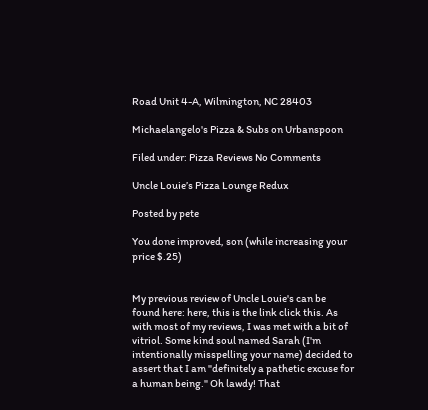Road Unit 4-A, Wilmington, NC 28403

Michaelangelo's Pizza & Subs on Urbanspoon

Filed under: Pizza Reviews No Comments

Uncle Louie’s Pizza Lounge Redux

Posted by pete

You done improved, son (while increasing your price $.25)


My previous review of Uncle Louie's can be found here: here, this is the link click this. As with most of my reviews, I was met with a bit of vitriol. Some kind soul named Sarah (I'm intentionally misspelling your name) decided to assert that I am "definitely a pathetic excuse for a human being." Oh lawdy! That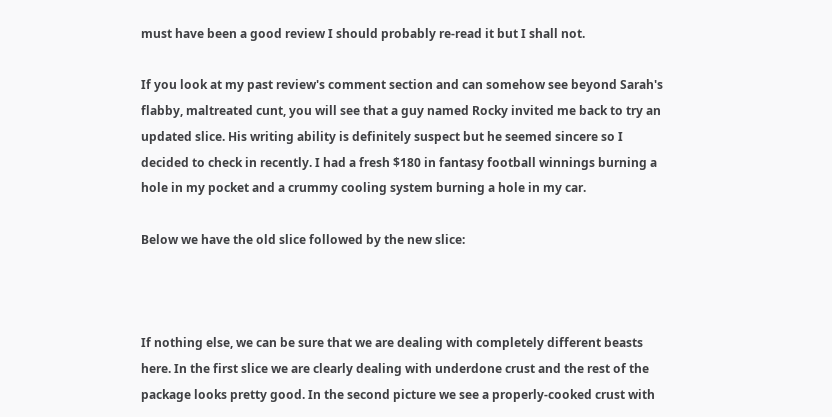must have been a good review I should probably re-read it but I shall not.

If you look at my past review's comment section and can somehow see beyond Sarah's flabby, maltreated cunt, you will see that a guy named Rocky invited me back to try an updated slice. His writing ability is definitely suspect but he seemed sincere so I decided to check in recently. I had a fresh $180 in fantasy football winnings burning a hole in my pocket and a crummy cooling system burning a hole in my car.

Below we have the old slice followed by the new slice:



If nothing else, we can be sure that we are dealing with completely different beasts here. In the first slice we are clearly dealing with underdone crust and the rest of the package looks pretty good. In the second picture we see a properly-cooked crust with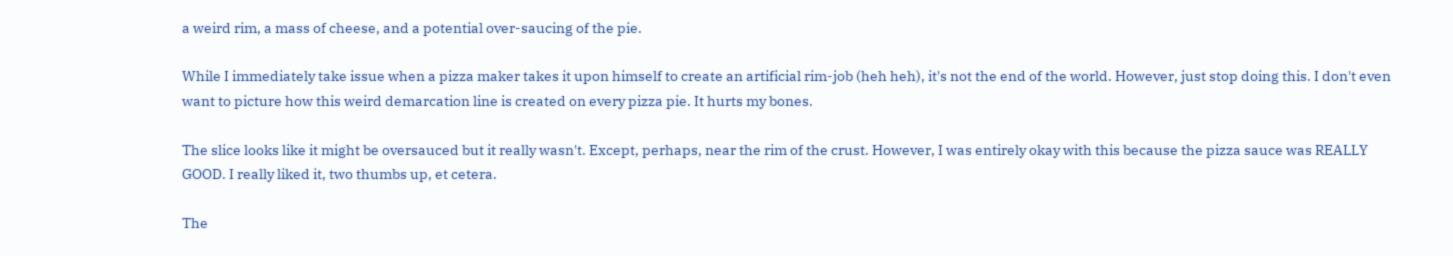a weird rim, a mass of cheese, and a potential over-saucing of the pie.

While I immediately take issue when a pizza maker takes it upon himself to create an artificial rim-job (heh heh), it's not the end of the world. However, just stop doing this. I don't even want to picture how this weird demarcation line is created on every pizza pie. It hurts my bones.

The slice looks like it might be oversauced but it really wasn't. Except, perhaps, near the rim of the crust. However, I was entirely okay with this because the pizza sauce was REALLY GOOD. I really liked it, two thumbs up, et cetera.

The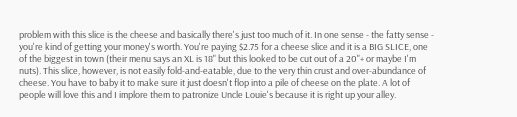problem with this slice is the cheese and basically there's just too much of it. In one sense - the fatty sense - you're kind of getting your money's worth. You're paying $2.75 for a cheese slice and it is a BIG SLICE, one of the biggest in town (their menu says an XL is 18" but this looked to be cut out of a 20"+ or maybe I'm nuts). This slice, however, is not easily fold-and-eatable, due to the very thin crust and over-abundance of cheese. You have to baby it to make sure it just doesn't flop into a pile of cheese on the plate. A lot of people will love this and I implore them to patronize Uncle Louie's because it is right up your alley.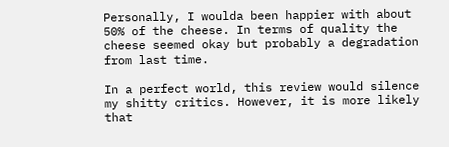Personally, I woulda been happier with about 50% of the cheese. In terms of quality the cheese seemed okay but probably a degradation from last time.

In a perfect world, this review would silence my shitty critics. However, it is more likely that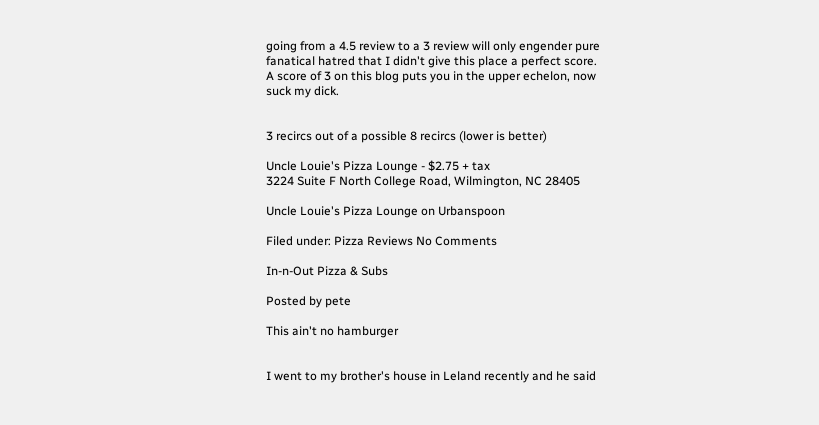going from a 4.5 review to a 3 review will only engender pure fanatical hatred that I didn't give this place a perfect score. A score of 3 on this blog puts you in the upper echelon, now suck my dick.


3 recircs out of a possible 8 recircs (lower is better)

Uncle Louie's Pizza Lounge - $2.75 + tax
3224 Suite F North College Road, Wilmington, NC 28405

Uncle Louie's Pizza Lounge on Urbanspoon

Filed under: Pizza Reviews No Comments

In-n-Out Pizza & Subs

Posted by pete

This ain't no hamburger


I went to my brother's house in Leland recently and he said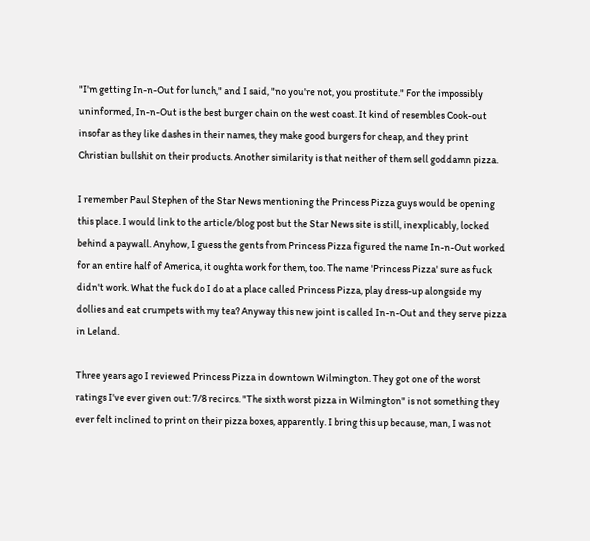"I'm getting In-n-Out for lunch," and I said, "no you're not, you prostitute." For the impossibly uninformed, In-n-Out is the best burger chain on the west coast. It kind of resembles Cook-out insofar as they like dashes in their names, they make good burgers for cheap, and they print Christian bullshit on their products. Another similarity is that neither of them sell goddamn pizza.

I remember Paul Stephen of the Star News mentioning the Princess Pizza guys would be opening this place. I would link to the article/blog post but the Star News site is still, inexplicably, locked behind a paywall. Anyhow, I guess the gents from Princess Pizza figured the name In-n-Out worked for an entire half of America, it oughta work for them, too. The name 'Princess Pizza' sure as fuck didn't work. What the fuck do I do at a place called Princess Pizza, play dress-up alongside my dollies and eat crumpets with my tea? Anyway this new joint is called In-n-Out and they serve pizza in Leland.

Three years ago I reviewed Princess Pizza in downtown Wilmington. They got one of the worst ratings I've ever given out: 7/8 recircs. "The sixth worst pizza in Wilmington" is not something they ever felt inclined to print on their pizza boxes, apparently. I bring this up because, man, I was not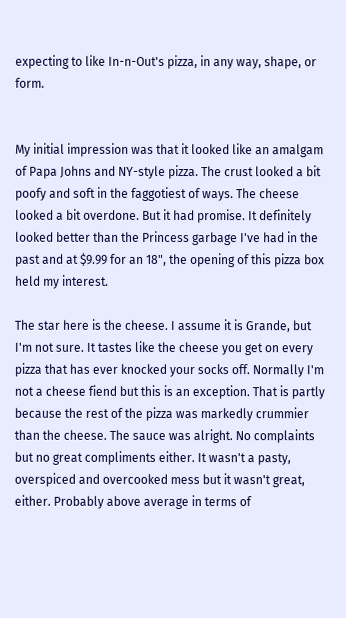expecting to like In-n-Out's pizza, in any way, shape, or form.


My initial impression was that it looked like an amalgam of Papa Johns and NY-style pizza. The crust looked a bit poofy and soft in the faggotiest of ways. The cheese looked a bit overdone. But it had promise. It definitely looked better than the Princess garbage I've had in the past and at $9.99 for an 18", the opening of this pizza box held my interest.

The star here is the cheese. I assume it is Grande, but I'm not sure. It tastes like the cheese you get on every pizza that has ever knocked your socks off. Normally I'm not a cheese fiend but this is an exception. That is partly because the rest of the pizza was markedly crummier than the cheese. The sauce was alright. No complaints but no great compliments either. It wasn't a pasty, overspiced and overcooked mess but it wasn't great, either. Probably above average in terms of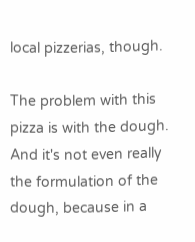local pizzerias, though.

The problem with this pizza is with the dough. And it's not even really the formulation of the dough, because in a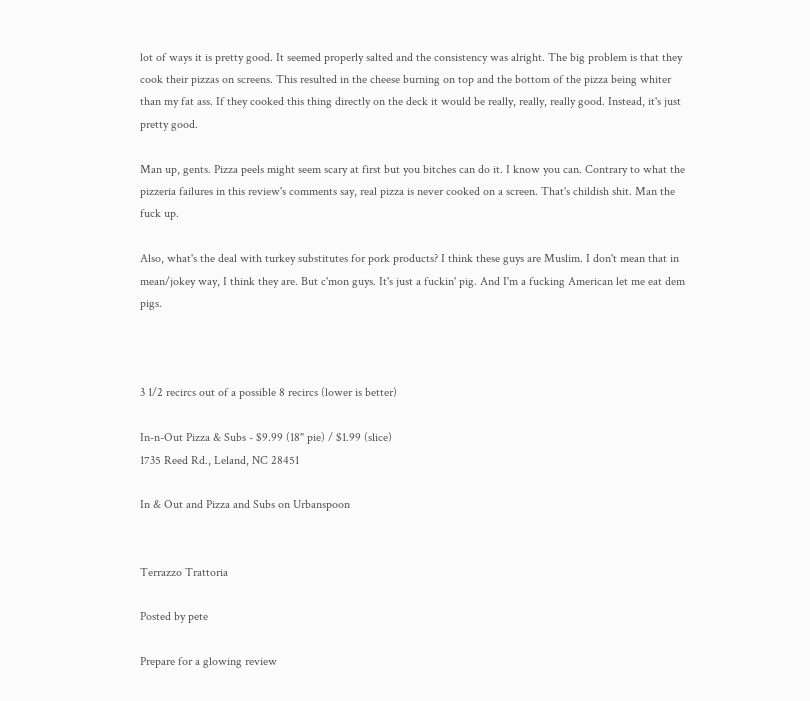lot of ways it is pretty good. It seemed properly salted and the consistency was alright. The big problem is that they cook their pizzas on screens. This resulted in the cheese burning on top and the bottom of the pizza being whiter than my fat ass. If they cooked this thing directly on the deck it would be really, really, really good. Instead, it's just pretty good.

Man up, gents. Pizza peels might seem scary at first but you bitches can do it. I know you can. Contrary to what the pizzeria failures in this review's comments say, real pizza is never cooked on a screen. That's childish shit. Man the fuck up.

Also, what's the deal with turkey substitutes for pork products? I think these guys are Muslim. I don't mean that in mean/jokey way, I think they are. But c'mon guys. It's just a fuckin' pig. And I'm a fucking American let me eat dem pigs.



3 1/2 recircs out of a possible 8 recircs (lower is better)

In-n-Out Pizza & Subs - $9.99 (18" pie) / $1.99 (slice)
1735 Reed Rd., Leland, NC 28451

In & Out and Pizza and Subs on Urbanspoon


Terrazzo Trattoria

Posted by pete

Prepare for a glowing review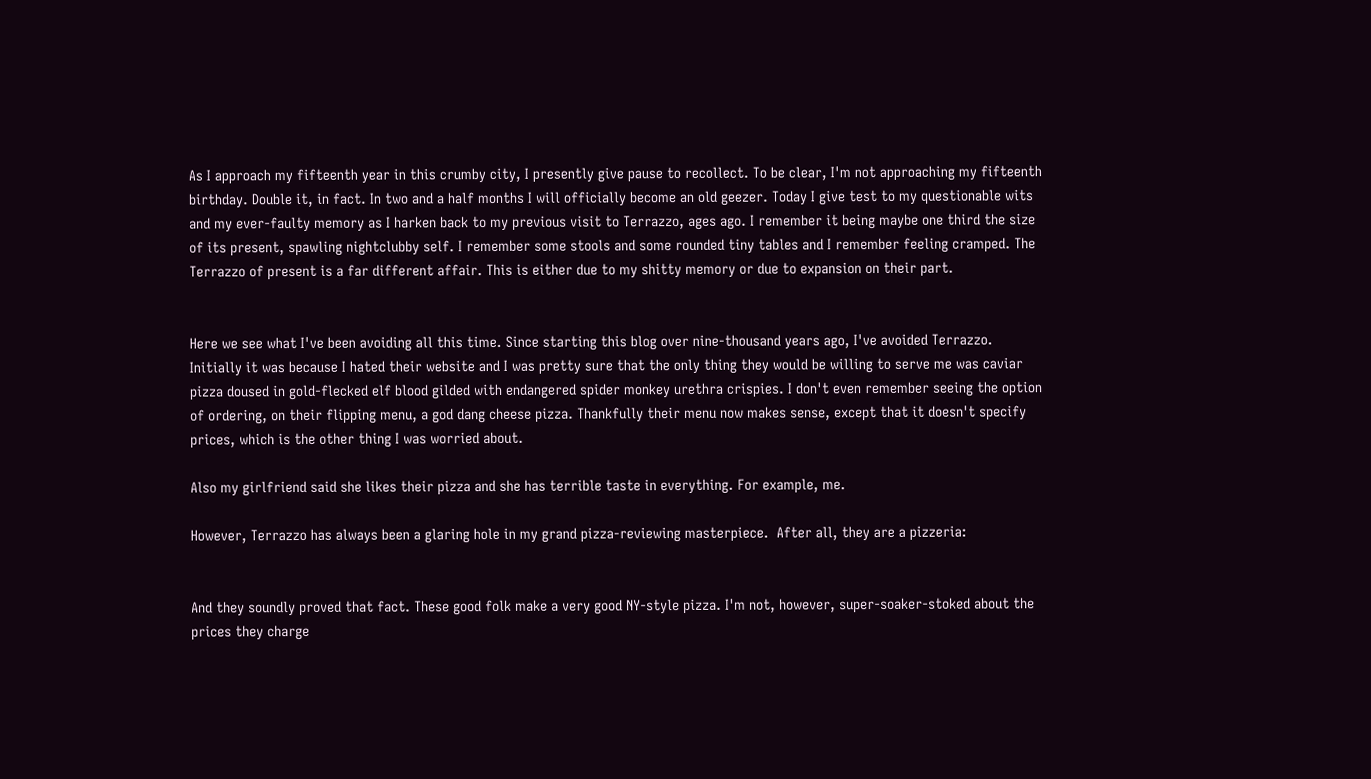As I approach my fifteenth year in this crumby city, I presently give pause to recollect. To be clear, I'm not approaching my fifteenth birthday. Double it, in fact. In two and a half months I will officially become an old geezer. Today I give test to my questionable wits and my ever-faulty memory as I harken back to my previous visit to Terrazzo, ages ago. I remember it being maybe one third the size of its present, spawling nightclubby self. I remember some stools and some rounded tiny tables and I remember feeling cramped. The Terrazzo of present is a far different affair. This is either due to my shitty memory or due to expansion on their part.


Here we see what I've been avoiding all this time. Since starting this blog over nine-thousand years ago, I've avoided Terrazzo. Initially it was because I hated their website and I was pretty sure that the only thing they would be willing to serve me was caviar pizza doused in gold-flecked elf blood gilded with endangered spider monkey urethra crispies. I don't even remember seeing the option of ordering, on their flipping menu, a god dang cheese pizza. Thankfully their menu now makes sense, except that it doesn't specify prices, which is the other thing I was worried about.

Also my girlfriend said she likes their pizza and she has terrible taste in everything. For example, me.

However, Terrazzo has always been a glaring hole in my grand pizza-reviewing masterpiece.  After all, they are a pizzeria:


And they soundly proved that fact. These good folk make a very good NY-style pizza. I'm not, however, super-soaker-stoked about the prices they charge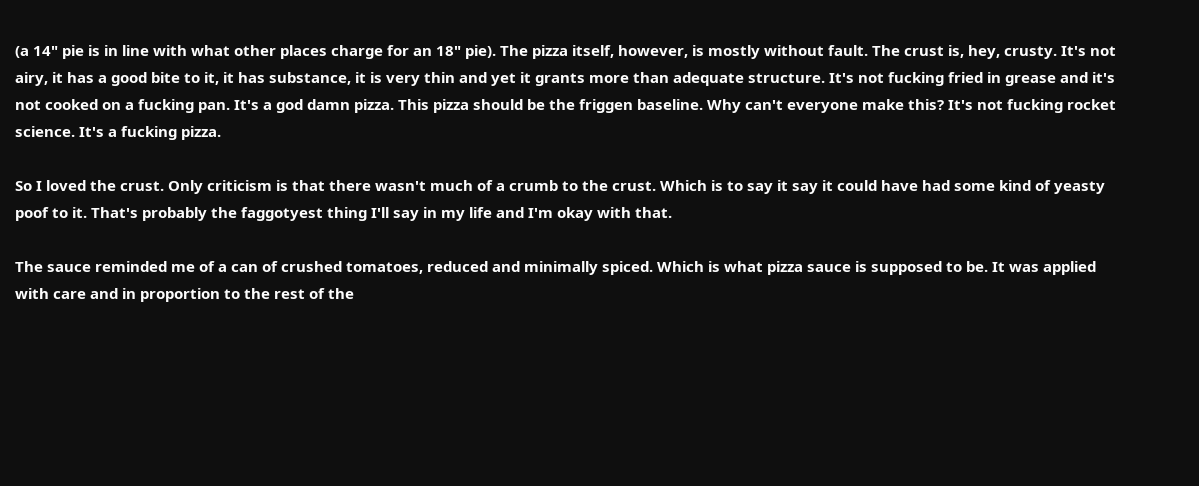(a 14" pie is in line with what other places charge for an 18" pie). The pizza itself, however, is mostly without fault. The crust is, hey, crusty. It's not airy, it has a good bite to it, it has substance, it is very thin and yet it grants more than adequate structure. It's not fucking fried in grease and it's not cooked on a fucking pan. It's a god damn pizza. This pizza should be the friggen baseline. Why can't everyone make this? It's not fucking rocket science. It's a fucking pizza.

So I loved the crust. Only criticism is that there wasn't much of a crumb to the crust. Which is to say it say it could have had some kind of yeasty poof to it. That's probably the faggotyest thing I'll say in my life and I'm okay with that.

The sauce reminded me of a can of crushed tomatoes, reduced and minimally spiced. Which is what pizza sauce is supposed to be. It was applied with care and in proportion to the rest of the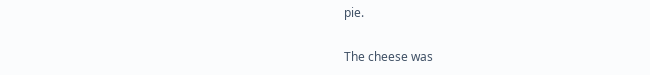pie.

The cheese was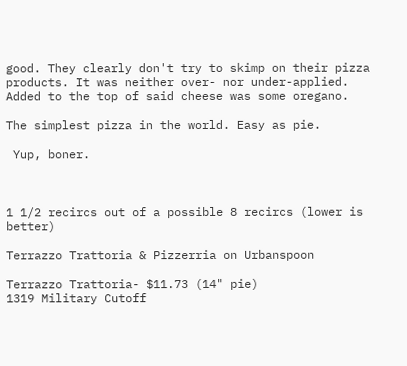good. They clearly don't try to skimp on their pizza products. It was neither over- nor under-applied. Added to the top of said cheese was some oregano.

The simplest pizza in the world. Easy as pie.

 Yup, boner.



1 1/2 recircs out of a possible 8 recircs (lower is better)

Terrazzo Trattoria & Pizzerria on Urbanspoon

Terrazzo Trattoria- $11.73 (14" pie)
1319 Military Cutoff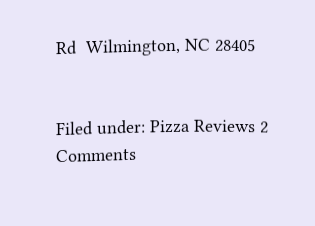Rd  Wilmington, NC 28405


Filed under: Pizza Reviews 2 Comments